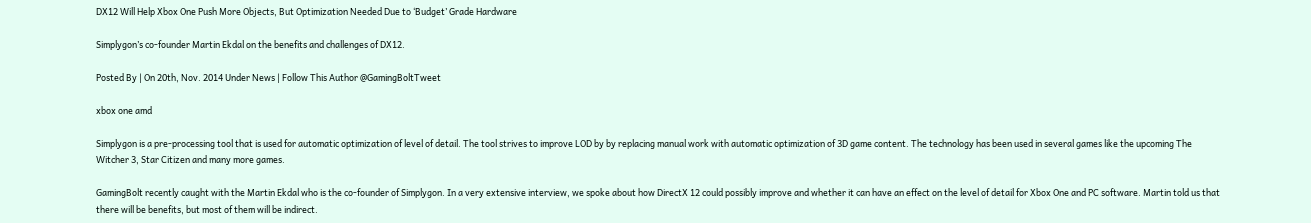DX12 Will Help Xbox One Push More Objects, But Optimization Needed Due to ‘Budget’ Grade Hardware

Simplygon’s co-founder Martin Ekdal on the benefits and challenges of DX12.

Posted By | On 20th, Nov. 2014 Under News | Follow This Author @GamingBoltTweet

xbox one amd

Simplygon is a pre-processing tool that is used for automatic optimization of level of detail. The tool strives to improve LOD by by replacing manual work with automatic optimization of 3D game content. The technology has been used in several games like the upcoming The Witcher 3, Star Citizen and many more games.

GamingBolt recently caught with the Martin Ekdal who is the co-founder of Simplygon. In a very extensive interview, we spoke about how DirectX 12 could possibly improve and whether it can have an effect on the level of detail for Xbox One and PC software. Martin told us that there will be benefits, but most of them will be indirect.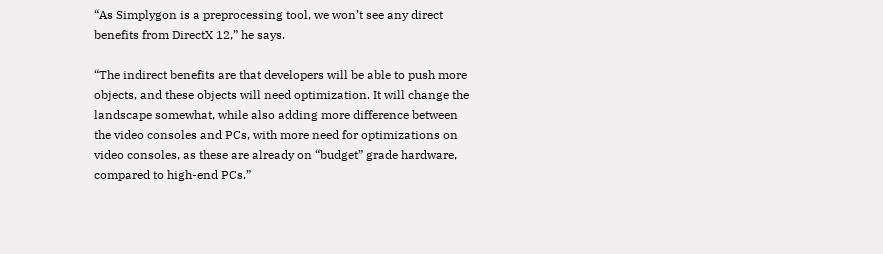“As Simplygon is a preprocessing tool, we won’t see any direct benefits from DirectX 12,” he says.

“The indirect benefits are that developers will be able to push more objects, and these objects will need optimization. It will change the landscape somewhat, while also adding more difference between the video consoles and PCs, with more need for optimizations on video consoles, as these are already on “budget” grade hardware, compared to high-end PCs.”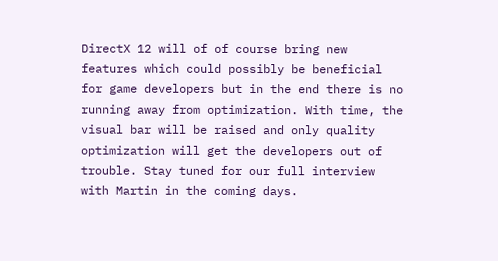DirectX 12 will of of course bring new features which could possibly be beneficial for game developers but in the end there is no running away from optimization. With time, the visual bar will be raised and only quality optimization will get the developers out of trouble. Stay tuned for our full interview with Martin in the coming days.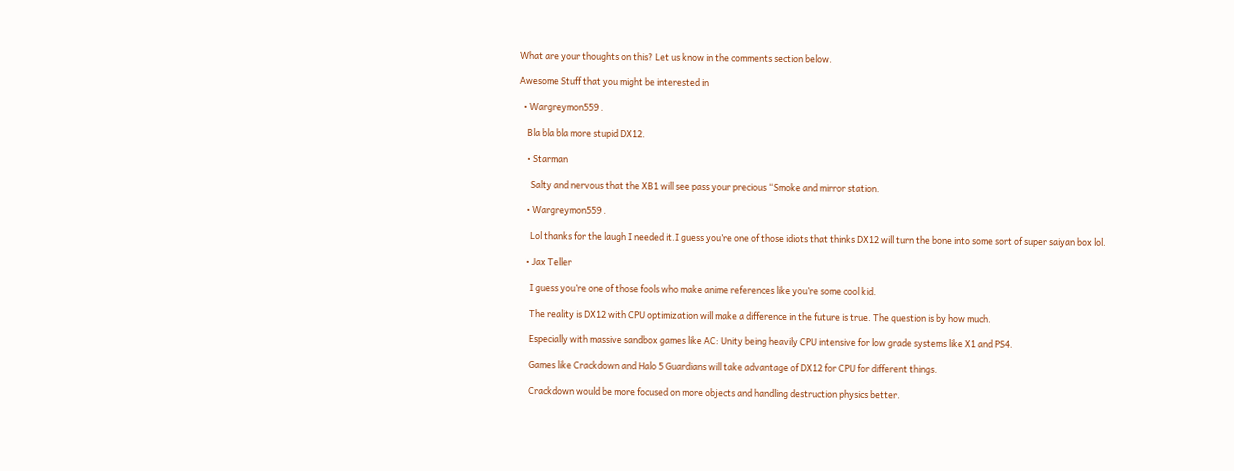What are your thoughts on this? Let us know in the comments section below.

Awesome Stuff that you might be interested in

  • Wargreymon559 .

    Bla bla bla more stupid DX12.

    • Starman

      Salty and nervous that the XB1 will see pass your precious “Smoke and mirror station.

    • Wargreymon559 .

      Lol thanks for the laugh I needed it.I guess you’re one of those idiots that thinks DX12 will turn the bone into some sort of super saiyan box lol.

    • Jax Teller

      I guess you’re one of those fools who make anime references like you’re some cool kid.

      The reality is DX12 with CPU optimization will make a difference in the future is true. The question is by how much.

      Especially with massive sandbox games like AC: Unity being heavily CPU intensive for low grade systems like X1 and PS4.

      Games like Crackdown and Halo 5 Guardians will take advantage of DX12 for CPU for different things.

      Crackdown would be more focused on more objects and handling destruction physics better.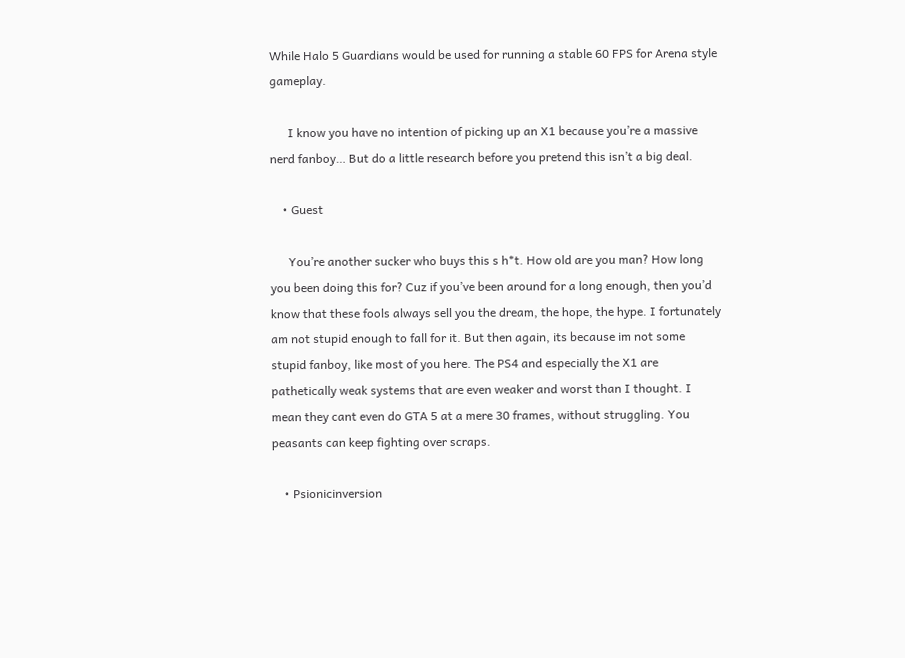While Halo 5 Guardians would be used for running a stable 60 FPS for Arena style gameplay.

      I know you have no intention of picking up an X1 because you’re a massive nerd fanboy… But do a little research before you pretend this isn’t a big deal.

    • Guest

      You’re another sucker who buys this s h*t. How old are you man? How long you been doing this for? Cuz if you’ve been around for a long enough, then you’d know that these fools always sell you the dream, the hope, the hype. I fortunately am not stupid enough to fall for it. But then again, its because im not some stupid fanboy, like most of you here. The PS4 and especially the X1 are pathetically weak systems that are even weaker and worst than I thought. I mean they cant even do GTA 5 at a mere 30 frames, without struggling. You peasants can keep fighting over scraps.

    • Psionicinversion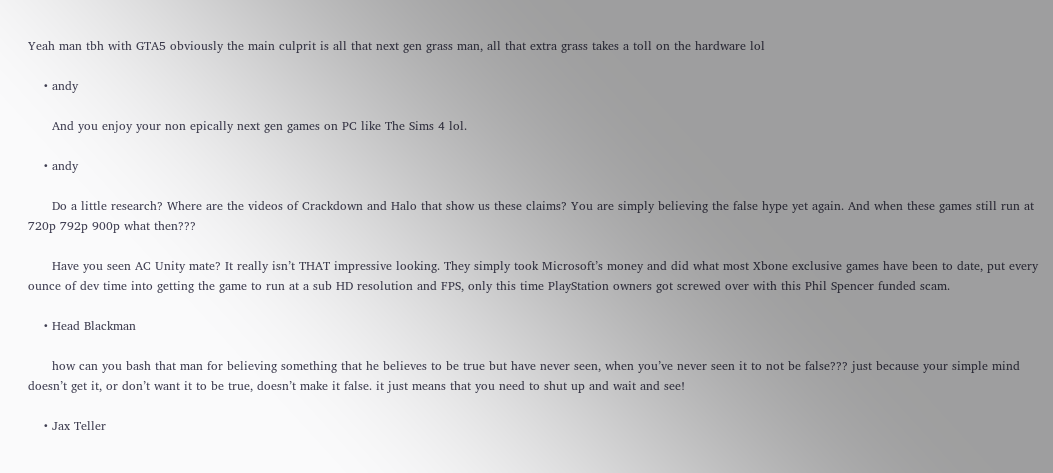Yeah man tbh with GTA5 obviously the main culprit is all that next gen grass man, all that extra grass takes a toll on the hardware lol

    • andy

      And you enjoy your non epically next gen games on PC like The Sims 4 lol.

    • andy

      Do a little research? Where are the videos of Crackdown and Halo that show us these claims? You are simply believing the false hype yet again. And when these games still run at 720p 792p 900p what then???

      Have you seen AC Unity mate? It really isn’t THAT impressive looking. They simply took Microsoft’s money and did what most Xbone exclusive games have been to date, put every ounce of dev time into getting the game to run at a sub HD resolution and FPS, only this time PlayStation owners got screwed over with this Phil Spencer funded scam.

    • Head Blackman

      how can you bash that man for believing something that he believes to be true but have never seen, when you’ve never seen it to not be false??? just because your simple mind doesn’t get it, or don’t want it to be true, doesn’t make it false. it just means that you need to shut up and wait and see!

    • Jax Teller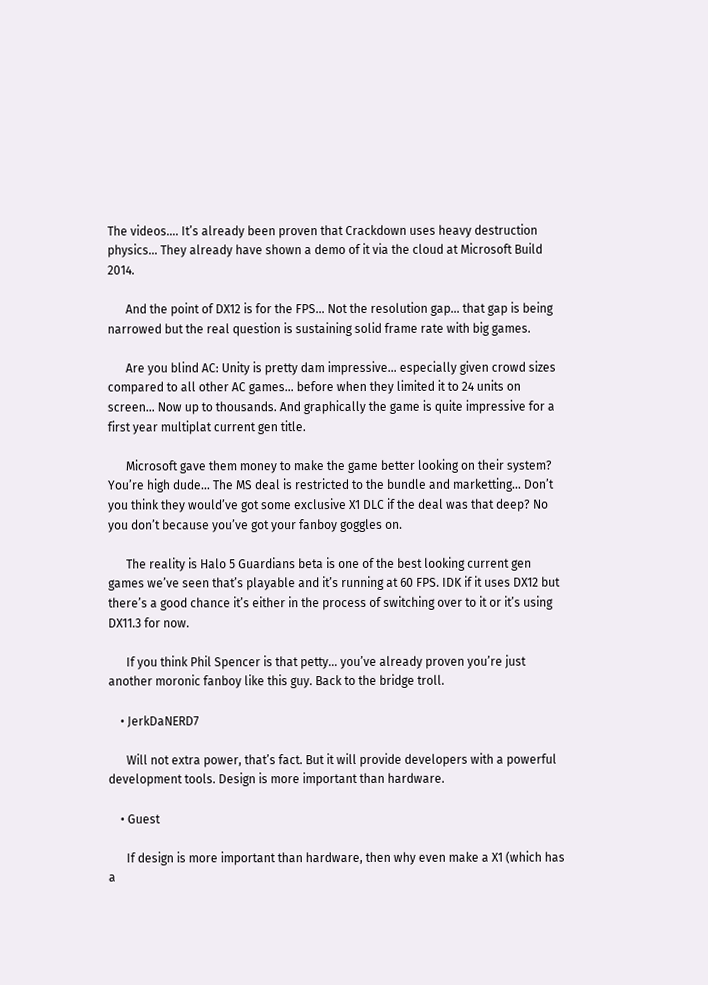The videos…. It’s already been proven that Crackdown uses heavy destruction physics… They already have shown a demo of it via the cloud at Microsoft Build 2014.

      And the point of DX12 is for the FPS… Not the resolution gap… that gap is being narrowed but the real question is sustaining solid frame rate with big games.

      Are you blind AC: Unity is pretty dam impressive… especially given crowd sizes compared to all other AC games… before when they limited it to 24 units on screen… Now up to thousands. And graphically the game is quite impressive for a first year multiplat current gen title.

      Microsoft gave them money to make the game better looking on their system? You’re high dude… The MS deal is restricted to the bundle and marketting… Don’t you think they would’ve got some exclusive X1 DLC if the deal was that deep? No you don’t because you’ve got your fanboy goggles on.

      The reality is Halo 5 Guardians beta is one of the best looking current gen games we’ve seen that’s playable and it’s running at 60 FPS. IDK if it uses DX12 but there’s a good chance it’s either in the process of switching over to it or it’s using DX11.3 for now.

      If you think Phil Spencer is that petty… you’ve already proven you’re just another moronic fanboy like this guy. Back to the bridge troll.

    • JerkDaNERD7

      Will not extra power, that’s fact. But it will provide developers with a powerful development tools. Design is more important than hardware.

    • Guest

      If design is more important than hardware, then why even make a X1 (which has a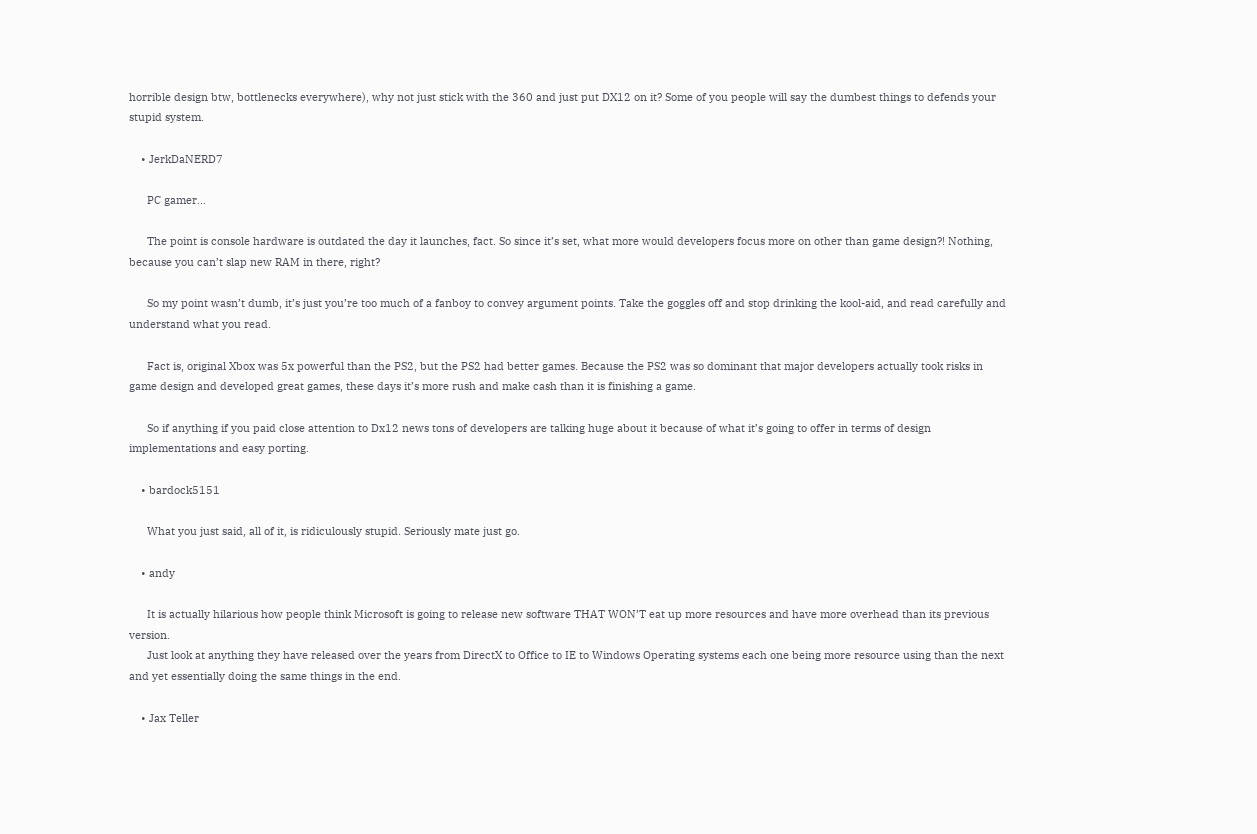horrible design btw, bottlenecks everywhere), why not just stick with the 360 and just put DX12 on it? Some of you people will say the dumbest things to defends your stupid system.

    • JerkDaNERD7

      PC gamer…

      The point is console hardware is outdated the day it launches, fact. So since it’s set, what more would developers focus more on other than game design?! Nothing, because you can’t slap new RAM in there, right?

      So my point wasn’t dumb, it’s just you’re too much of a fanboy to convey argument points. Take the goggles off and stop drinking the kool-aid, and read carefully and understand what you read.

      Fact is, original Xbox was 5x powerful than the PS2, but the PS2 had better games. Because the PS2 was so dominant that major developers actually took risks in game design and developed great games, these days it’s more rush and make cash than it is finishing a game.

      So if anything if you paid close attention to Dx12 news tons of developers are talking huge about it because of what it’s going to offer in terms of design implementations and easy porting.

    • bardock5151

      What you just said, all of it, is ridiculously stupid. Seriously mate just go.

    • andy

      It is actually hilarious how people think Microsoft is going to release new software THAT WON’T eat up more resources and have more overhead than its previous version.
      Just look at anything they have released over the years from DirectX to Office to IE to Windows Operating systems each one being more resource using than the next and yet essentially doing the same things in the end.

    • Jax Teller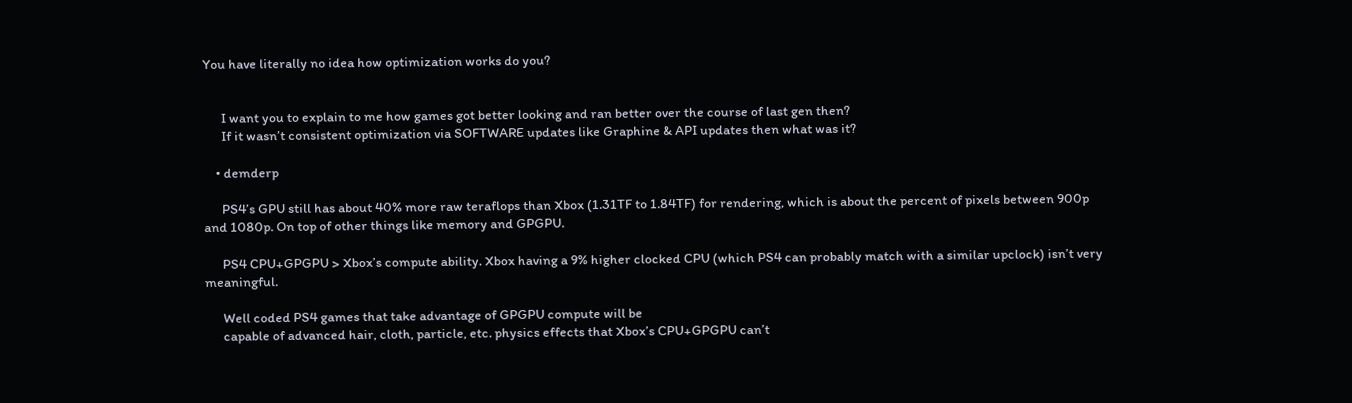You have literally no idea how optimization works do you?


      I want you to explain to me how games got better looking and ran better over the course of last gen then?
      If it wasn’t consistent optimization via SOFTWARE updates like Graphine & API updates then what was it?

    • demderp

      PS4’s GPU still has about 40% more raw teraflops than Xbox (1.31TF to 1.84TF) for rendering, which is about the percent of pixels between 900p and 1080p. On top of other things like memory and GPGPU.

      PS4 CPU+GPGPU > Xbox’s compute ability. Xbox having a 9% higher clocked CPU (which PS4 can probably match with a similar upclock) isn’t very meaningful.

      Well coded PS4 games that take advantage of GPGPU compute will be
      capable of advanced hair, cloth, particle, etc. physics effects that Xbox’s CPU+GPGPU can’t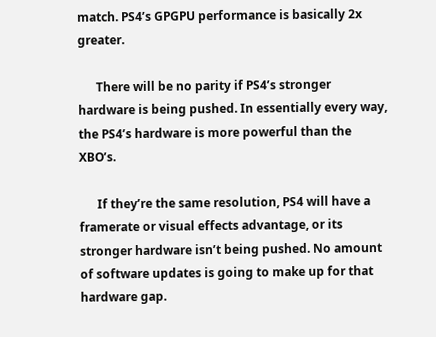match. PS4’s GPGPU performance is basically 2x greater.

      There will be no parity if PS4’s stronger hardware is being pushed. In essentially every way, the PS4’s hardware is more powerful than the XBO’s.

      If they’re the same resolution, PS4 will have a framerate or visual effects advantage, or its stronger hardware isn’t being pushed. No amount of software updates is going to make up for that hardware gap.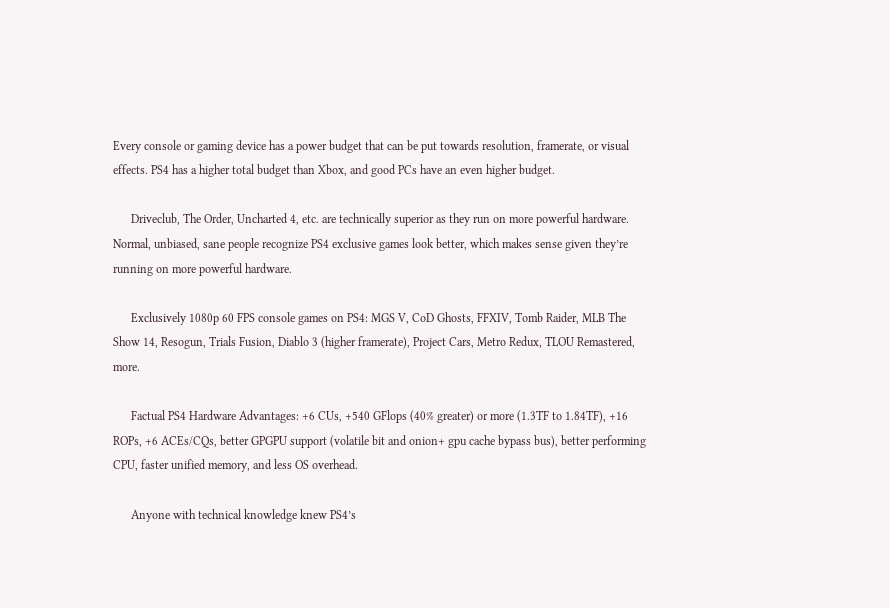Every console or gaming device has a power budget that can be put towards resolution, framerate, or visual effects. PS4 has a higher total budget than Xbox, and good PCs have an even higher budget.

      Driveclub, The Order, Uncharted 4, etc. are technically superior as they run on more powerful hardware. Normal, unbiased, sane people recognize PS4 exclusive games look better, which makes sense given they’re running on more powerful hardware.

      Exclusively 1080p 60 FPS console games on PS4: MGS V, CoD Ghosts, FFXIV, Tomb Raider, MLB The Show 14, Resogun, Trials Fusion, Diablo 3 (higher framerate), Project Cars, Metro Redux, TLOU Remastered, more.

      Factual PS4 Hardware Advantages: +6 CUs, +540 GFlops (40% greater) or more (1.3TF to 1.84TF), +16 ROPs, +6 ACEs/CQs, better GPGPU support (volatile bit and onion+ gpu cache bypass bus), better performing CPU, faster unified memory, and less OS overhead.

      Anyone with technical knowledge knew PS4’s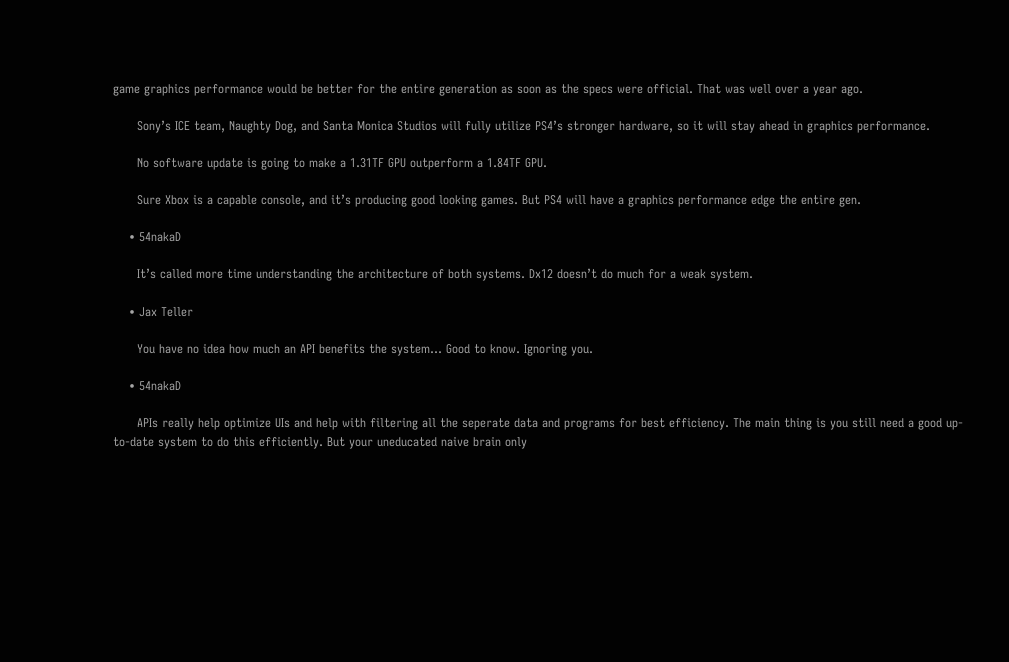game graphics performance would be better for the entire generation as soon as the specs were official. That was well over a year ago.

      Sony’s ICE team, Naughty Dog, and Santa Monica Studios will fully utilize PS4’s stronger hardware, so it will stay ahead in graphics performance.

      No software update is going to make a 1.31TF GPU outperform a 1.84TF GPU.

      Sure Xbox is a capable console, and it’s producing good looking games. But PS4 will have a graphics performance edge the entire gen.

    • 54nakaD

      It’s called more time understanding the architecture of both systems. Dx12 doesn’t do much for a weak system.

    • Jax Teller

      You have no idea how much an API benefits the system… Good to know. Ignoring you.

    • 54nakaD

      APIs really help optimize UIs and help with filtering all the seperate data and programs for best efficiency. The main thing is you still need a good up-to-date system to do this efficiently. But your uneducated naive brain only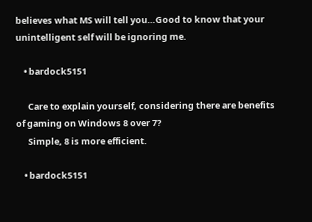believes what MS will tell you…Good to know that your unintelligent self will be ignoring me.

    • bardock5151

      Care to explain yourself, considering there are benefits of gaming on Windows 8 over 7?
      Simple, 8 is more efficient.

    • bardock5151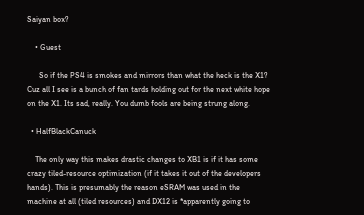Saiyan box?

    • Guest

      So if the PS4 is smokes and mirrors than what the heck is the X1? Cuz all I see is a bunch of fan tards holding out for the next white hope on the X1. Its sad, really. You dumb fools are being strung along.

  • HalfBlackCanuck

    The only way this makes drastic changes to XB1 is if it has some crazy tiled-resource optimization (if it takes it out of the developers hands). This is presumably the reason eSRAM was used in the machine at all (tiled resources) and DX12 is *apparently going to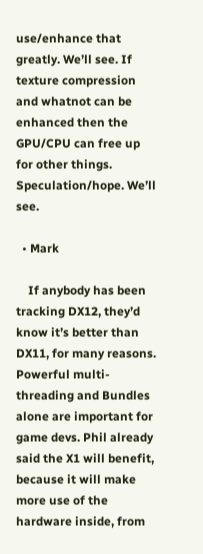use/enhance that greatly. We’ll see. If texture compression and whatnot can be enhanced then the GPU/CPU can free up for other things. Speculation/hope. We’ll see.

  • Mark

    If anybody has been tracking DX12, they’d know it’s better than DX11, for many reasons. Powerful multi-threading and Bundles alone are important for game devs. Phil already said the X1 will benefit, because it will make more use of the hardware inside, from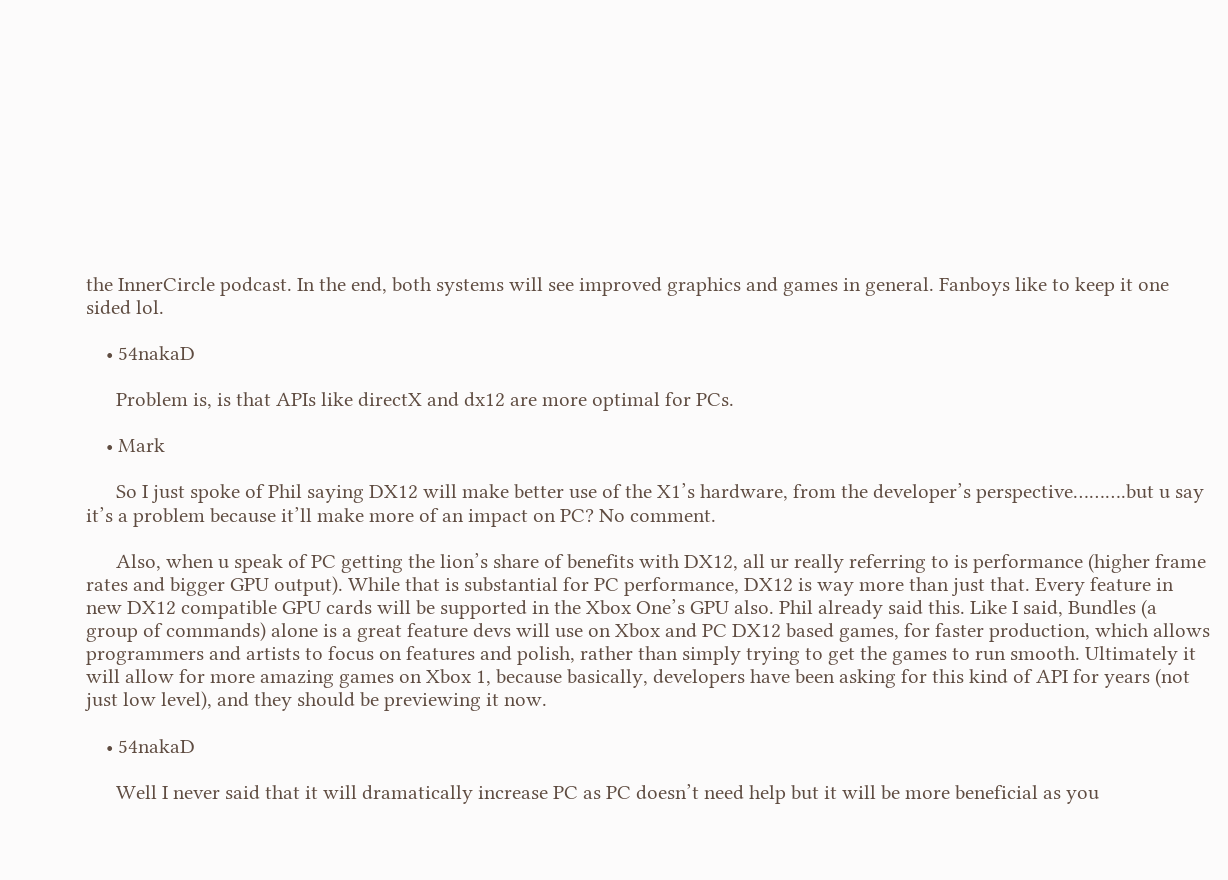the InnerCircle podcast. In the end, both systems will see improved graphics and games in general. Fanboys like to keep it one sided lol.

    • 54nakaD

      Problem is, is that APIs like directX and dx12 are more optimal for PCs.

    • Mark

      So I just spoke of Phil saying DX12 will make better use of the X1’s hardware, from the developer’s perspective……….but u say it’s a problem because it’ll make more of an impact on PC? No comment.

      Also, when u speak of PC getting the lion’s share of benefits with DX12, all ur really referring to is performance (higher frame rates and bigger GPU output). While that is substantial for PC performance, DX12 is way more than just that. Every feature in new DX12 compatible GPU cards will be supported in the Xbox One’s GPU also. Phil already said this. Like I said, Bundles (a group of commands) alone is a great feature devs will use on Xbox and PC DX12 based games, for faster production, which allows programmers and artists to focus on features and polish, rather than simply trying to get the games to run smooth. Ultimately it will allow for more amazing games on Xbox 1, because basically, developers have been asking for this kind of API for years (not just low level), and they should be previewing it now.

    • 54nakaD

      Well I never said that it will dramatically increase PC as PC doesn’t need help but it will be more beneficial as you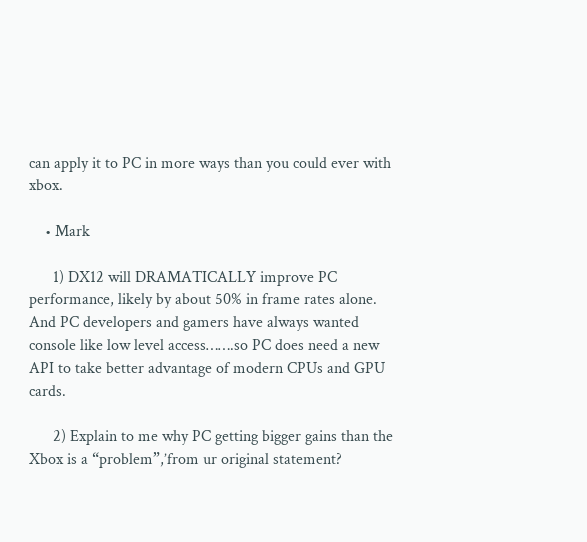can apply it to PC in more ways than you could ever with xbox.

    • Mark

      1) DX12 will DRAMATICALLY improve PC performance, likely by about 50% in frame rates alone. And PC developers and gamers have always wanted console like low level access…….so PC does need a new API to take better advantage of modern CPUs and GPU cards.

      2) Explain to me why PC getting bigger gains than the Xbox is a “problem”,’from ur original statement?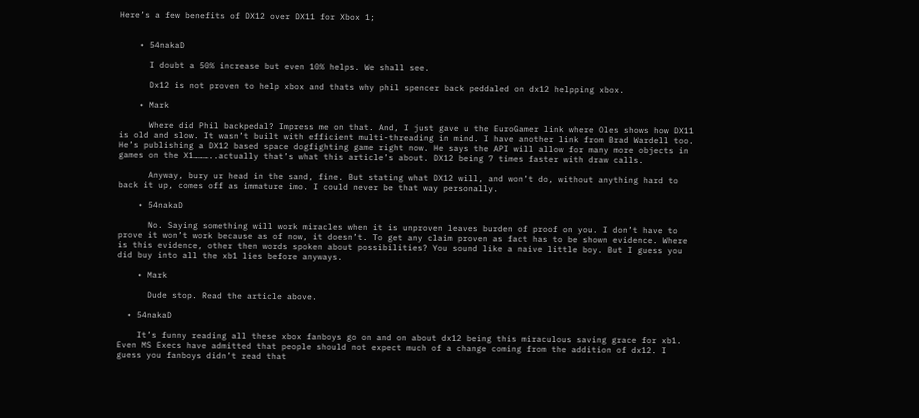Here’s a few benefits of DX12 over DX11 for Xbox 1;


    • 54nakaD

      I doubt a 50% increase but even 10% helps. We shall see.

      Dx12 is not proven to help xbox and thats why phil spencer back peddaled on dx12 helpping xbox.

    • Mark

      Where did Phil backpedal? Impress me on that. And, I just gave u the EuroGamer link where Oles shows how DX11 is old and slow. It wasn’t built with efficient multi-threading in mind. I have another link from Brad Wardell too. He’s publishing a DX12 based space dogfighting game right now. He says the API will allow for many more objects in games on the X1………..actually that’s what this article’s about. DX12 being 7 times faster with draw calls.

      Anyway, bury ur head in the sand, fine. But stating what DX12 will, and won’t do, without anything hard to back it up, comes off as immature imo. I could never be that way personally.

    • 54nakaD

      No. Saying something will work miracles when it is unproven leaves burden of proof on you. I don’t have to prove it won’t work because as of now, it doesn’t. To get any claim proven as fact has to be shown evidence. Where is this evidence, other then words spoken about possibilities? You sound like a naive little boy. But I guess you did buy into all the xb1 lies before anyways.

    • Mark

      Dude stop. Read the article above.

  • 54nakaD

    It’s funny reading all these xbox fanboys go on and on about dx12 being this miraculous saving grace for xb1. Even MS Execs have admitted that people should not expect much of a change coming from the addition of dx12. I guess you fanboys didn’t read that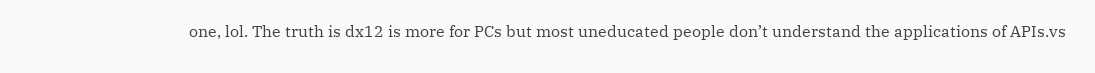one, lol. The truth is dx12 is more for PCs but most uneducated people don’t understand the applications of APIs.vs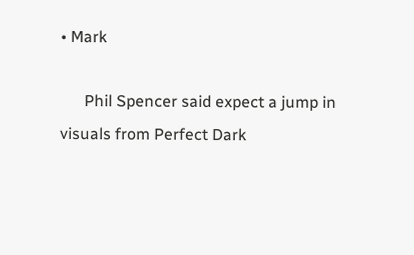• Mark

      Phil Spencer said expect a jump in visuals from Perfect Dark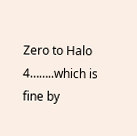Zero to Halo 4……..which is fine by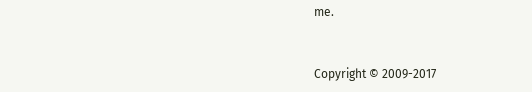me.


Copyright © 2009-2017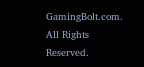GamingBolt.com. All Rights Reserved.